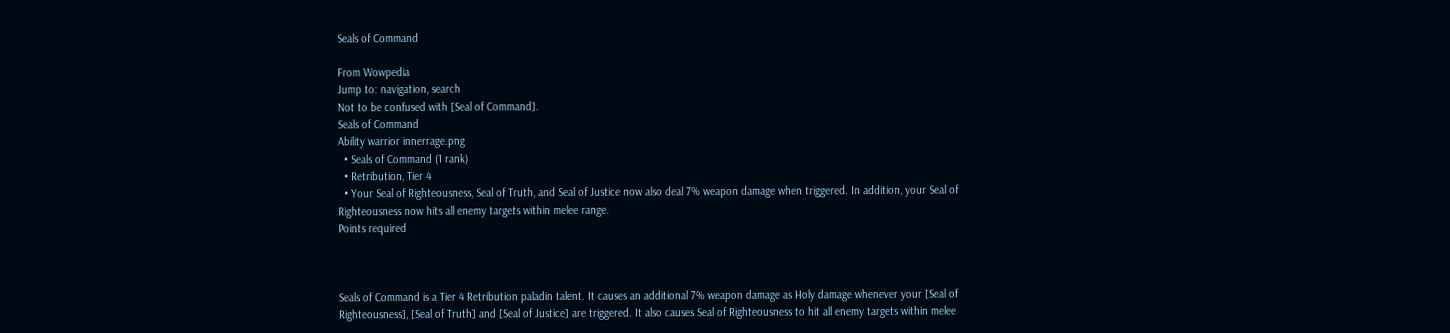Seals of Command

From Wowpedia
Jump to: navigation, search
Not to be confused with [Seal of Command].
Seals of Command
Ability warrior innerrage.png
  • Seals of Command (1 rank)
  • Retribution, Tier 4
  • Your Seal of Righteousness, Seal of Truth, and Seal of Justice now also deal 7% weapon damage when triggered. In addition, your Seal of Righteousness now hits all enemy targets within melee range.
Points required



Seals of Command is a Tier 4 Retribution paladin talent. It causes an additional 7% weapon damage as Holy damage whenever your [Seal of Righteousness], [Seal of Truth] and [Seal of Justice] are triggered. It also causes Seal of Righteousness to hit all enemy targets within melee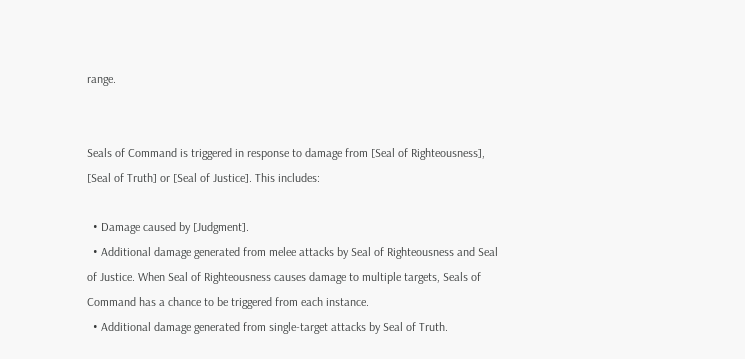range.


Seals of Command is triggered in response to damage from [Seal of Righteousness], [Seal of Truth] or [Seal of Justice]. This includes:

  • Damage caused by [Judgment].
  • Additional damage generated from melee attacks by Seal of Righteousness and Seal of Justice. When Seal of Righteousness causes damage to multiple targets, Seals of Command has a chance to be triggered from each instance.
  • Additional damage generated from single-target attacks by Seal of Truth.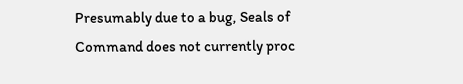Presumably due to a bug, Seals of Command does not currently proc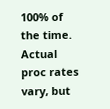100% of the time. Actual proc rates vary, but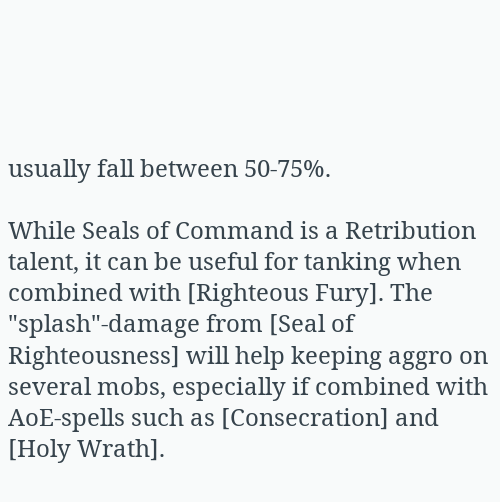usually fall between 50-75%.

While Seals of Command is a Retribution talent, it can be useful for tanking when combined with [Righteous Fury]. The "splash"-damage from [Seal of Righteousness] will help keeping aggro on several mobs, especially if combined with AoE-spells such as [Consecration] and [Holy Wrath].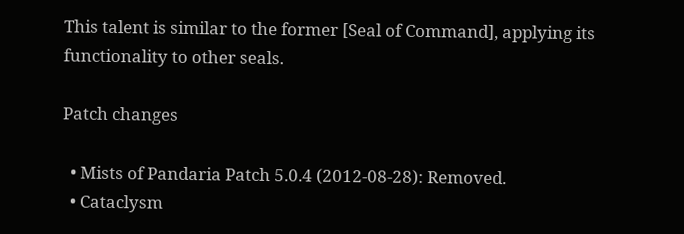This talent is similar to the former [Seal of Command], applying its functionality to other seals.

Patch changes

  • Mists of Pandaria Patch 5.0.4 (2012-08-28): Removed.
  • Cataclysm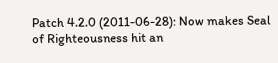Patch 4.2.0 (2011-06-28): Now makes Seal of Righteousness hit an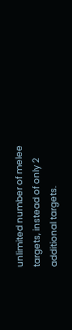unlimited number of melee targets, instead of only 2 additional targets.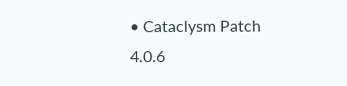• Cataclysm Patch 4.0.6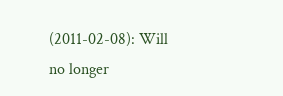(2011-02-08): Will no longer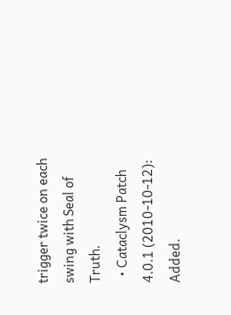trigger twice on each swing with Seal of Truth.
  • Cataclysm Patch 4.0.1 (2010-10-12): Added.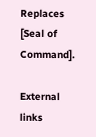Replaces [Seal of Command].

External links